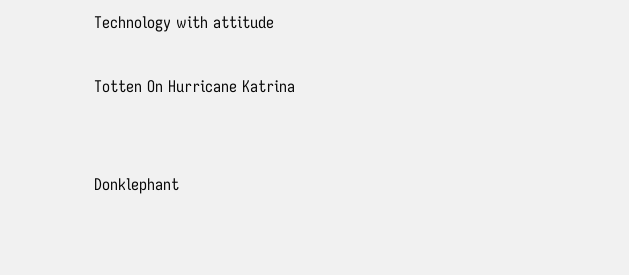Technology with attitude

Totten On Hurricane Katrina


Donklephant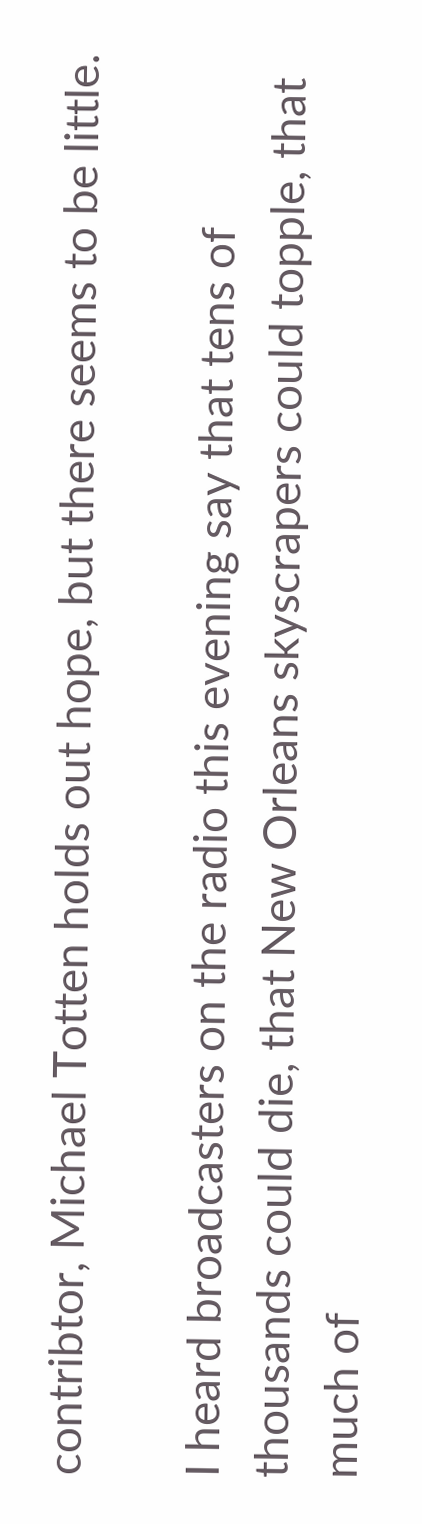contribtor, Michael Totten holds out hope, but there seems to be little.

I heard broadcasters on the radio this evening say that tens of thousands could die, that New Orleans skyscrapers could topple, that much of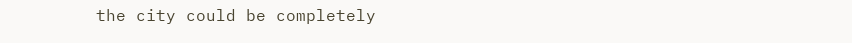the city could be completely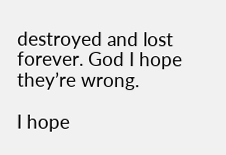destroyed and lost forever. God I hope they’re wrong.

I hope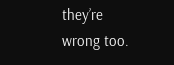they’re wrong too.